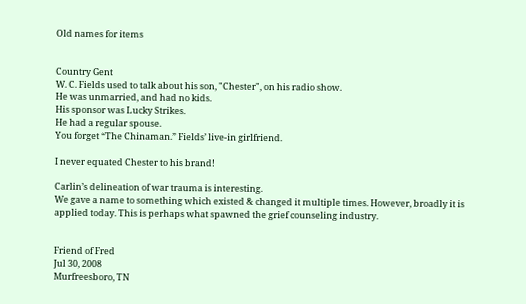Old names for items


Country Gent
W. C. Fields used to talk about his son, "Chester", on his radio show.
He was unmarried, and had no kids.
His sponsor was Lucky Strikes.
He had a regular spouse.
You forget “The Chinaman.” Fields’ live-in girlfriend.

I never equated Chester to his brand!

Carlin’s delineation of war trauma is interesting.
We gave a name to something which existed & changed it multiple times. However, broadly it is applied today. This is perhaps what spawned the grief counseling industry.


Friend of Fred
Jul 30, 2008
Murfreesboro, TN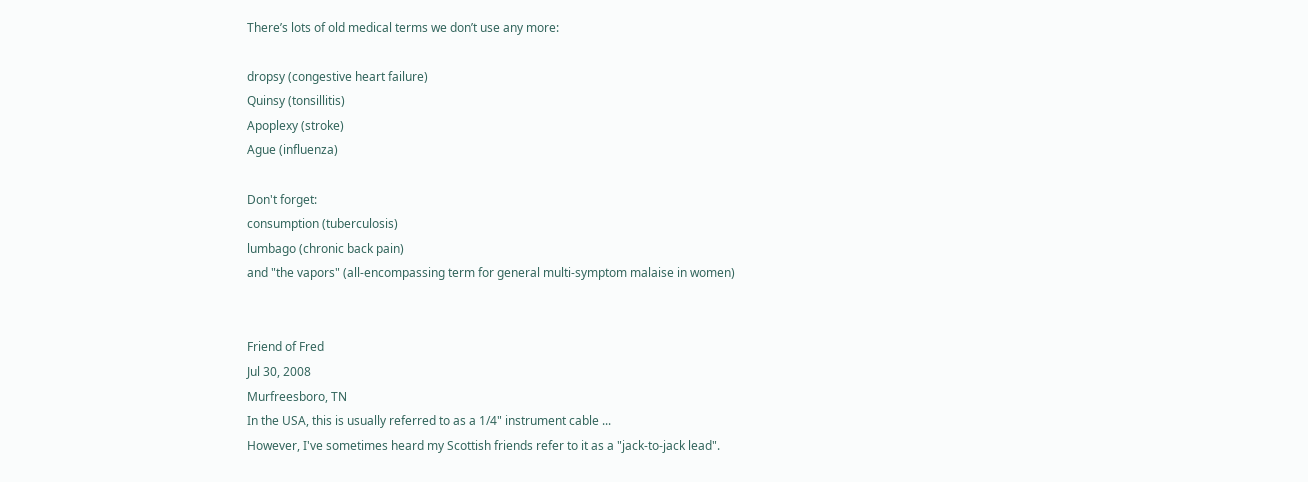There’s lots of old medical terms we don’t use any more:

dropsy (congestive heart failure)
Quinsy (tonsillitis)
Apoplexy (stroke)
Ague (influenza)

Don't forget:
consumption (tuberculosis)
lumbago (chronic back pain)
and "the vapors" (all-encompassing term for general multi-symptom malaise in women)


Friend of Fred
Jul 30, 2008
Murfreesboro, TN
In the USA, this is usually referred to as a 1/4" instrument cable ...
However, I've sometimes heard my Scottish friends refer to it as a "jack-to-jack lead".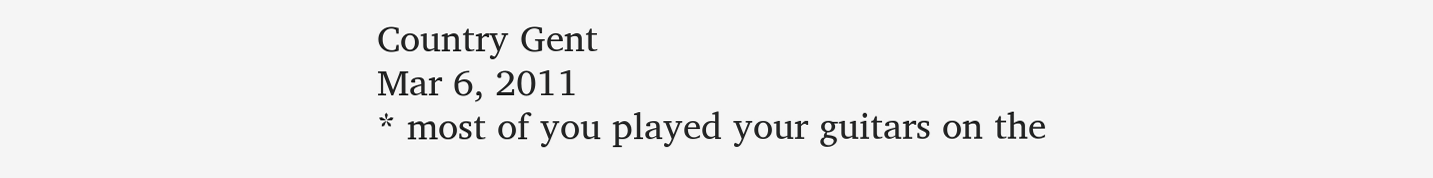Country Gent
Mar 6, 2011
* most of you played your guitars on the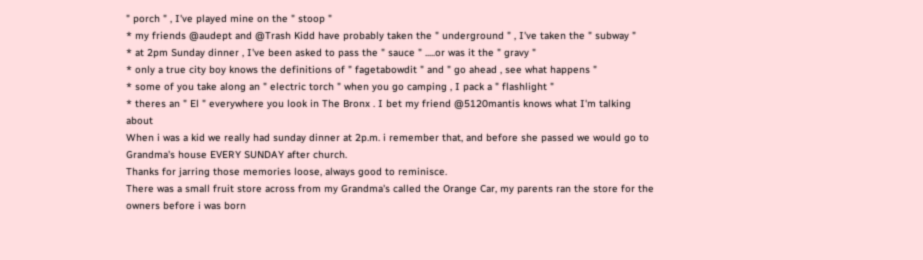" porch " , I've played mine on the " stoop "
* my friends @audept and @Trash Kidd have probably taken the " underground " , I've taken the " subway "
* at 2pm Sunday dinner , I've been asked to pass the " sauce " .....or was it the " gravy "
* only a true city boy knows the definitions of " fagetabowdit " and " go ahead , see what happens "
* some of you take along an " electric torch " when you go camping , I pack a " flashlight "
* theres an " El " everywhere you look in The Bronx . I bet my friend @5120mantis knows what I'm talking about
When i was a kid we really had sunday dinner at 2p.m. i remember that, and before she passed we would go to Grandma's house EVERY SUNDAY after church.
Thanks for jarring those memories loose, always good to reminisce.
There was a small fruit store across from my Grandma's called the Orange Car, my parents ran the store for the owners before i was born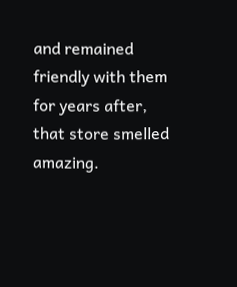and remained friendly with them for years after, that store smelled amazing.